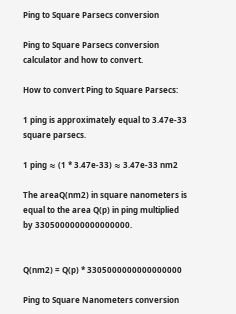Ping to Square Parsecs conversion

Ping to Square Parsecs conversion calculator and how to convert.

How to convert Ping to Square Parsecs:

1 ping is approximately equal to 3.47e-33 square parsecs.

1 ping ≈ (1 * 3.47e-33) ≈ 3.47e-33 nm2

The areaQ(nm2) in square nanometers is equal to the area Q(p) in ping multiplied by 3305000000000000000.


Q(nm2) = Q(p) * 3305000000000000000

Ping to Square Nanometers conversion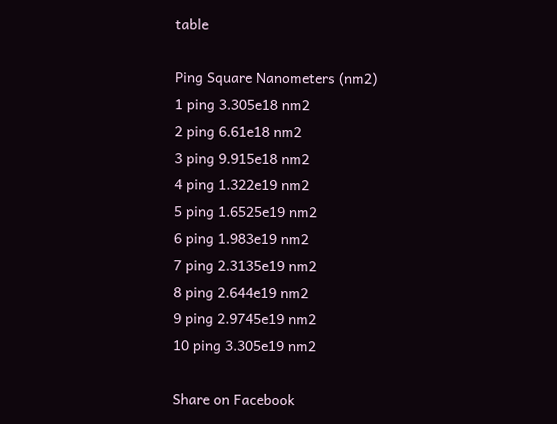table

Ping Square Nanometers (nm2)
1 ping 3.305e18 nm2
2 ping 6.61e18 nm2
3 ping 9.915e18 nm2
4 ping 1.322e19 nm2
5 ping 1.6525e19 nm2
6 ping 1.983e19 nm2
7 ping 2.3135e19 nm2
8 ping 2.644e19 nm2
9 ping 2.9745e19 nm2
10 ping 3.305e19 nm2

Share on Facebook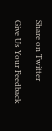Share on Twitter

Give Us Your Feedback